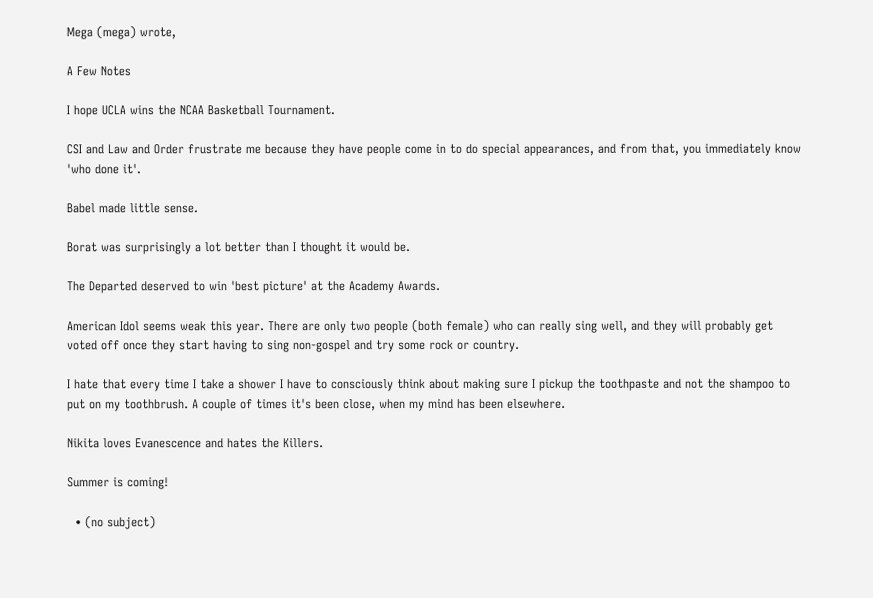Mega (mega) wrote,

A Few Notes

I hope UCLA wins the NCAA Basketball Tournament.

CSI and Law and Order frustrate me because they have people come in to do special appearances, and from that, you immediately know 'who done it'.

Babel made little sense.

Borat was surprisingly a lot better than I thought it would be.

The Departed deserved to win 'best picture' at the Academy Awards.

American Idol seems weak this year. There are only two people (both female) who can really sing well, and they will probably get voted off once they start having to sing non-gospel and try some rock or country.

I hate that every time I take a shower I have to consciously think about making sure I pickup the toothpaste and not the shampoo to put on my toothbrush. A couple of times it's been close, when my mind has been elsewhere.

Nikita loves Evanescence and hates the Killers.

Summer is coming!

  • (no subject)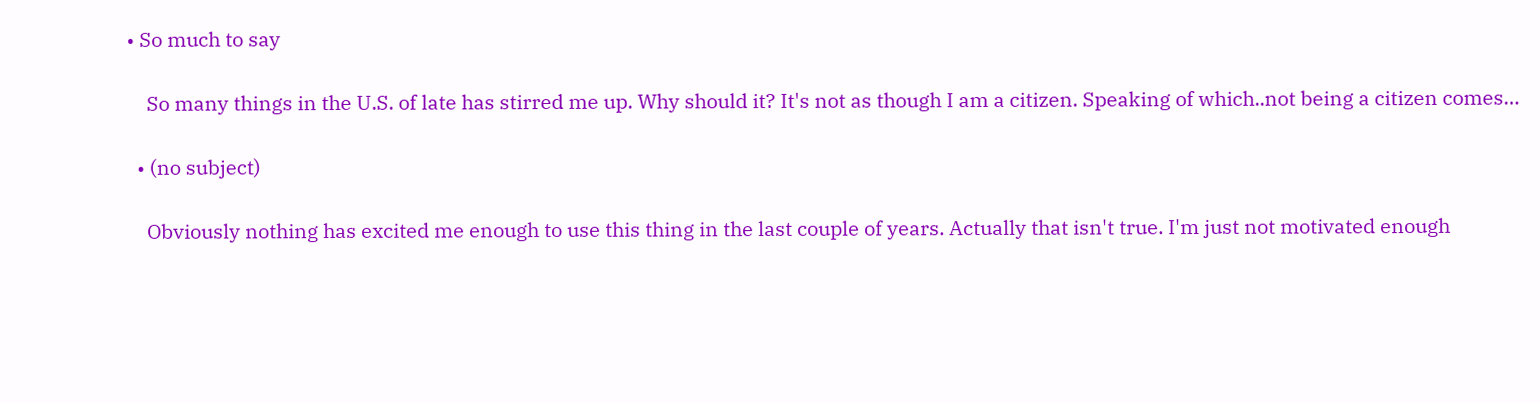• So much to say

    So many things in the U.S. of late has stirred me up. Why should it? It's not as though I am a citizen. Speaking of which..not being a citizen comes…

  • (no subject)

    Obviously nothing has excited me enough to use this thing in the last couple of years. Actually that isn't true. I'm just not motivated enough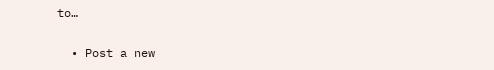to…

  • Post a new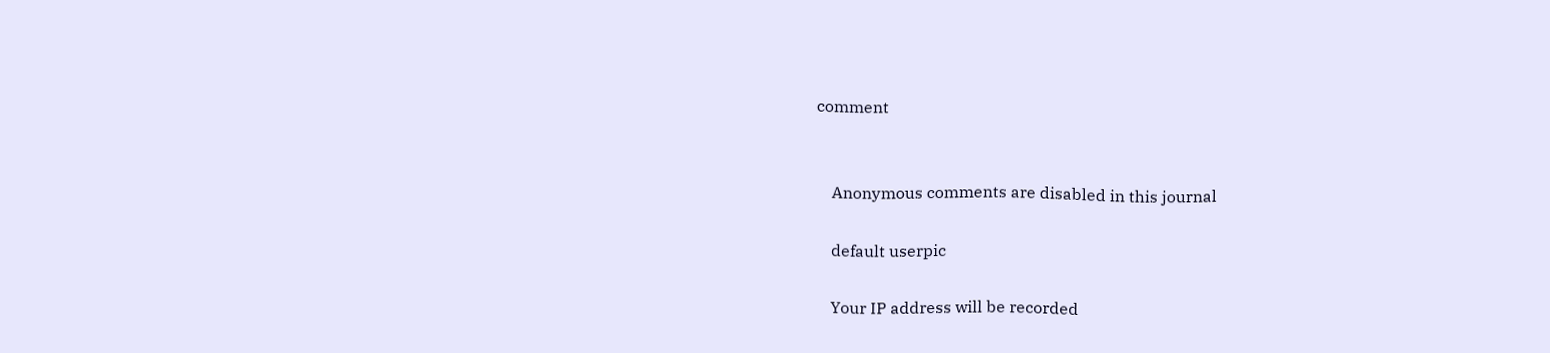comment


    Anonymous comments are disabled in this journal

    default userpic

    Your IP address will be recorded